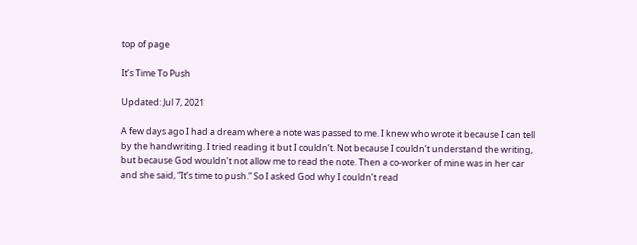top of page

It’s Time To Push

Updated: Jul 7, 2021

A few days ago I had a dream where a note was passed to me. I knew who wrote it because I can tell by the handwriting. I tried reading it but I couldn’t. Not because I couldn’t understand the writing, but because God wouldn’t not allow me to read the note. Then a co-worker of mine was in her car and she said, “It’s time to push.” So I asked God why I couldn’t read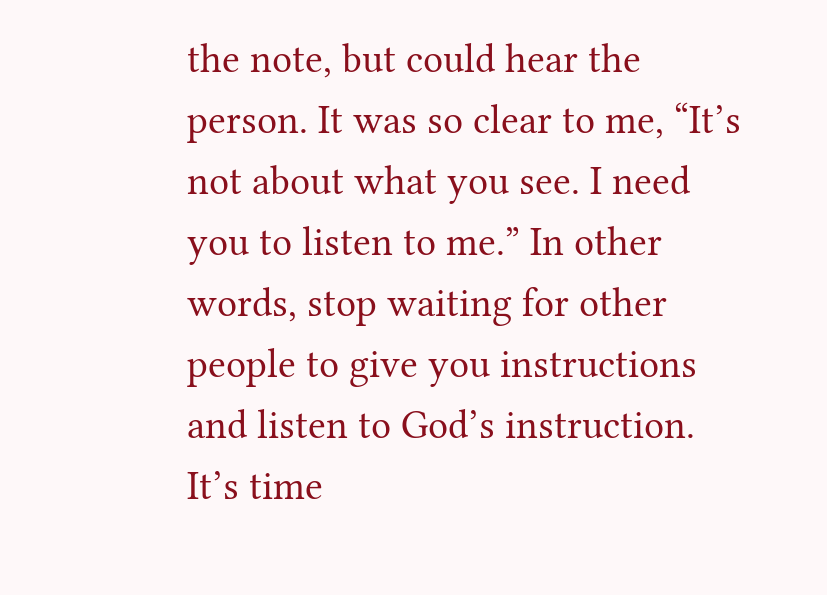the note, but could hear the person. It was so clear to me, “It’s not about what you see. I need you to listen to me.” In other words, stop waiting for other people to give you instructions and listen to God’s instruction. It’s time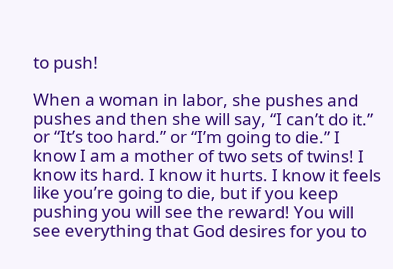to push!

When a woman in labor, she pushes and pushes and then she will say, “I can’t do it.” or “It’s too hard.” or “I’m going to die.” I know I am a mother of two sets of twins! I know its hard. I know it hurts. I know it feels like you’re going to die, but if you keep pushing you will see the reward! You will see everything that God desires for you to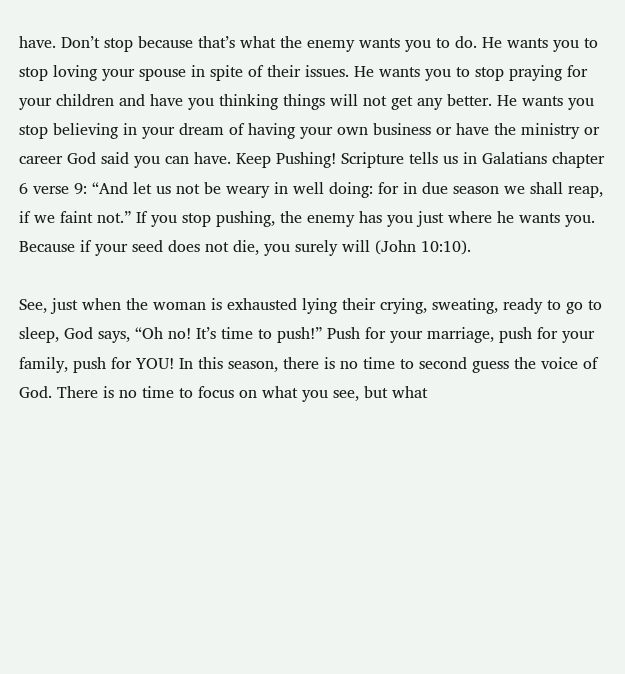have. Don’t stop because that’s what the enemy wants you to do. He wants you to stop loving your spouse in spite of their issues. He wants you to stop praying for your children and have you thinking things will not get any better. He wants you stop believing in your dream of having your own business or have the ministry or career God said you can have. Keep Pushing! Scripture tells us in Galatians chapter 6 verse 9: “And let us not be weary in well doing: for in due season we shall reap, if we faint not.” If you stop pushing, the enemy has you just where he wants you. Because if your seed does not die, you surely will (John 10:10).

See, just when the woman is exhausted lying their crying, sweating, ready to go to sleep, God says, “Oh no! It’s time to push!” Push for your marriage, push for your family, push for YOU! In this season, there is no time to second guess the voice of God. There is no time to focus on what you see, but what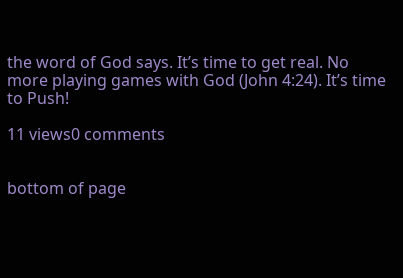the word of God says. It’s time to get real. No more playing games with God (John 4:24). It’s time to Push!

11 views0 comments


bottom of page